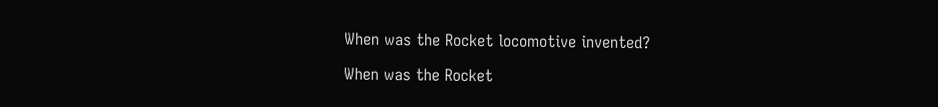When was the Rocket locomotive invented?

When was the Rocket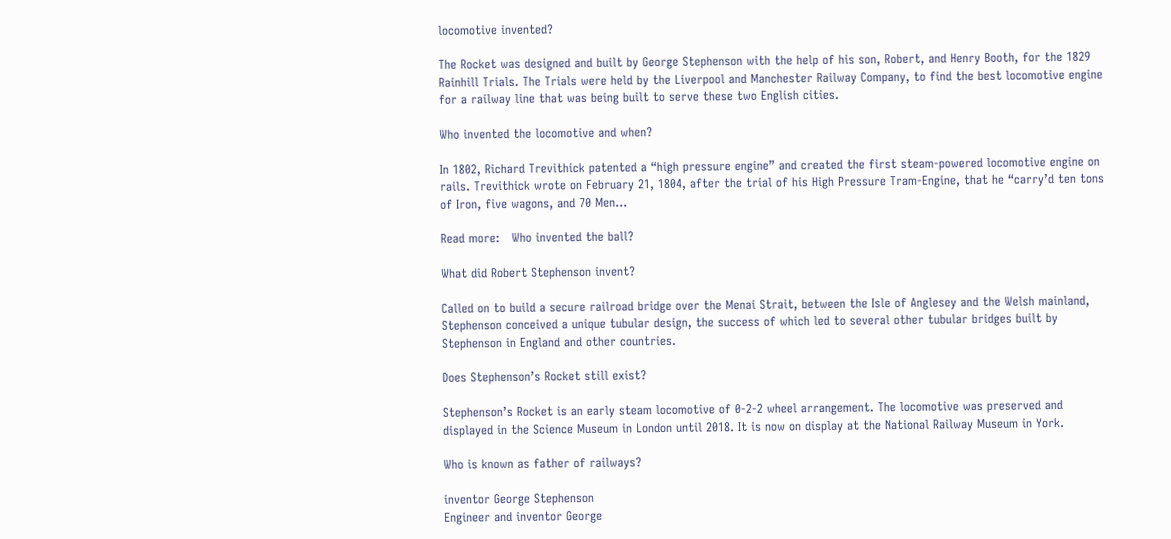locomotive invented?

The Rocket was designed and built by George Stephenson with the help of his son, Robert, and Henry Booth, for the 1829 Rainhill Trials. The Trials were held by the Liverpool and Manchester Railway Company, to find the best locomotive engine for a railway line that was being built to serve these two English cities.

Who invented the locomotive and when?

In 1802, Richard Trevithick patented a “high pressure engine” and created the first steam-powered locomotive engine on rails. Trevithick wrote on February 21, 1804, after the trial of his High Pressure Tram-Engine, that he “carry’d ten tons of Iron, five wagons, and 70 Men…

Read more:   Who invented the ball?

What did Robert Stephenson invent?

Called on to build a secure railroad bridge over the Menai Strait, between the Isle of Anglesey and the Welsh mainland, Stephenson conceived a unique tubular design, the success of which led to several other tubular bridges built by Stephenson in England and other countries.

Does Stephenson’s Rocket still exist?

Stephenson’s Rocket is an early steam locomotive of 0-2-2 wheel arrangement. The locomotive was preserved and displayed in the Science Museum in London until 2018. It is now on display at the National Railway Museum in York.

Who is known as father of railways?

inventor George Stephenson
Engineer and inventor George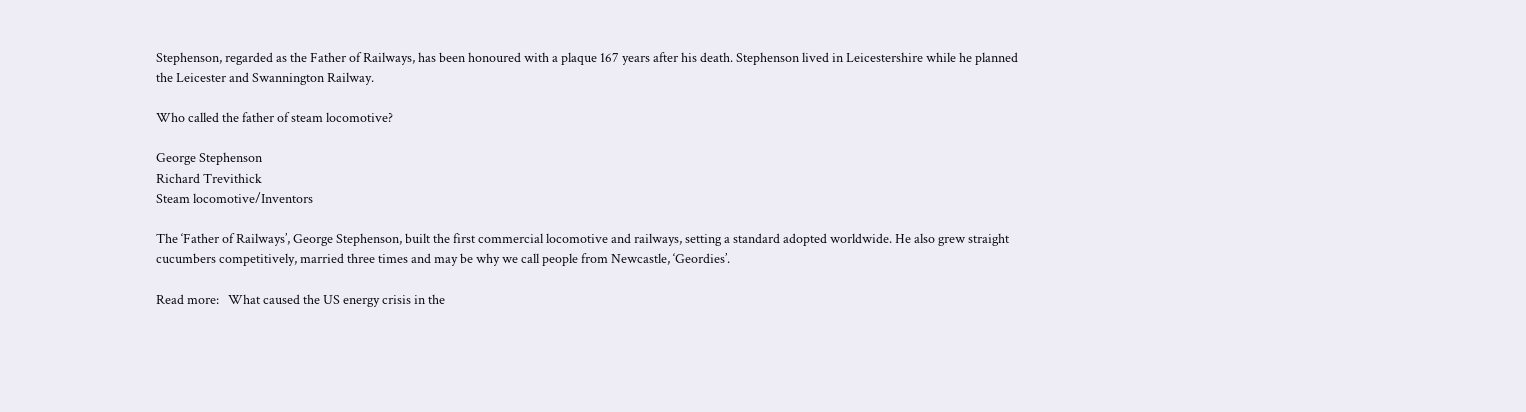Stephenson, regarded as the Father of Railways, has been honoured with a plaque 167 years after his death. Stephenson lived in Leicestershire while he planned the Leicester and Swannington Railway.

Who called the father of steam locomotive?

George Stephenson
Richard Trevithick
Steam locomotive/Inventors

The ‘Father of Railways’, George Stephenson, built the first commercial locomotive and railways, setting a standard adopted worldwide. He also grew straight cucumbers competitively, married three times and may be why we call people from Newcastle, ‘Geordies’.

Read more:   What caused the US energy crisis in the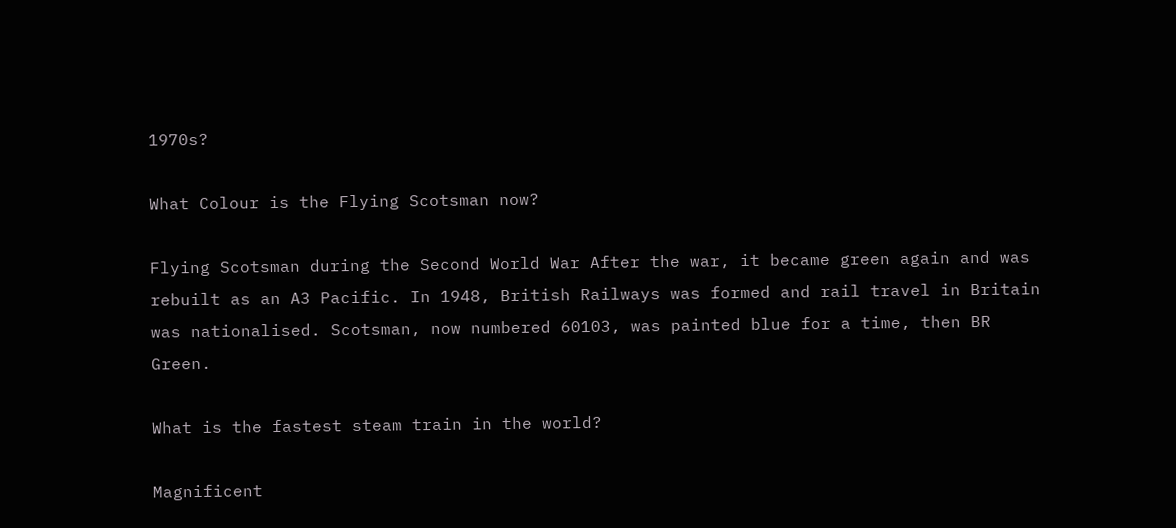1970s?

What Colour is the Flying Scotsman now?

Flying Scotsman during the Second World War After the war, it became green again and was rebuilt as an A3 Pacific. In 1948, British Railways was formed and rail travel in Britain was nationalised. Scotsman, now numbered 60103, was painted blue for a time, then BR Green.

What is the fastest steam train in the world?

Magnificent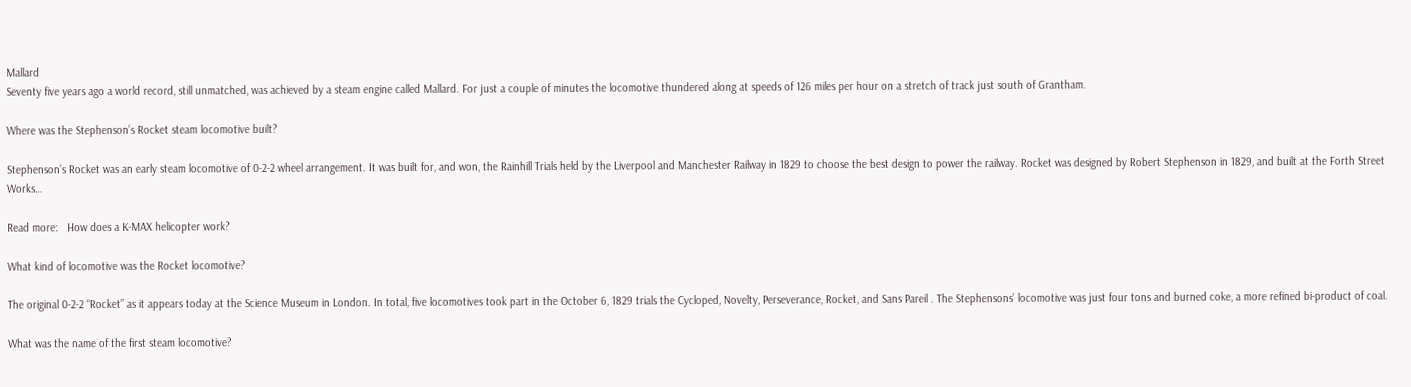Mallard
Seventy five years ago a world record, still unmatched, was achieved by a steam engine called Mallard. For just a couple of minutes the locomotive thundered along at speeds of 126 miles per hour on a stretch of track just south of Grantham.

Where was the Stephenson’s Rocket steam locomotive built?

Stephenson’s Rocket was an early steam locomotive of 0-2-2 wheel arrangement. It was built for, and won, the Rainhill Trials held by the Liverpool and Manchester Railway in 1829 to choose the best design to power the railway. Rocket was designed by Robert Stephenson in 1829, and built at the Forth Street Works…

Read more:   How does a K-MAX helicopter work?

What kind of locomotive was the Rocket locomotive?

The original 0-2-2 “Rocket” as it appears today at the Science Museum in London. In total, five locomotives took part in the October 6, 1829 trials the Cycloped, Novelty, Perseverance, Rocket, and Sans Pareil . The Stephensons’ locomotive was just four tons and burned coke, a more refined bi-product of coal.

What was the name of the first steam locomotive?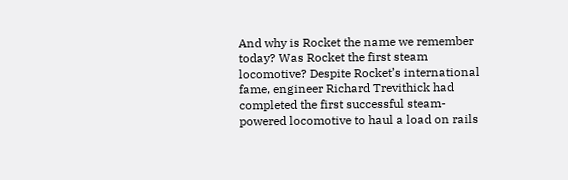And why is Rocket the name we remember today? Was Rocket the first steam locomotive? Despite Rocket’s international fame, engineer Richard Trevithick had completed the first successful steam-powered locomotive to haul a load on rails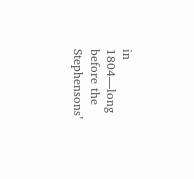in 1804—long before the Stephensons’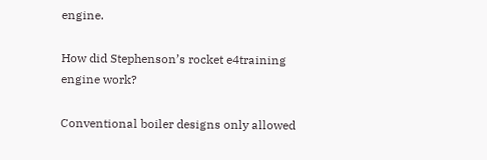engine.

How did Stephenson’s rocket e4training engine work?

Conventional boiler designs only allowed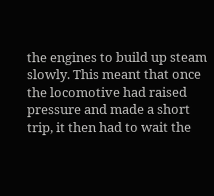the engines to build up steam slowly. This meant that once the locomotive had raised pressure and made a short trip, it then had to wait the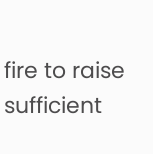fire to raise sufficient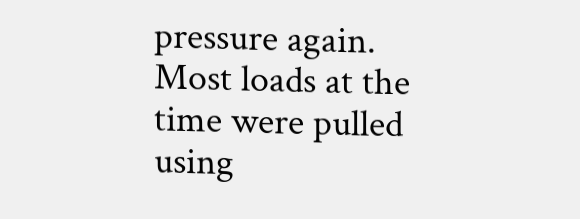pressure again. Most loads at the time were pulled using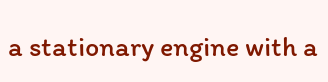a stationary engine with a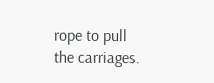rope to pull the carriages.